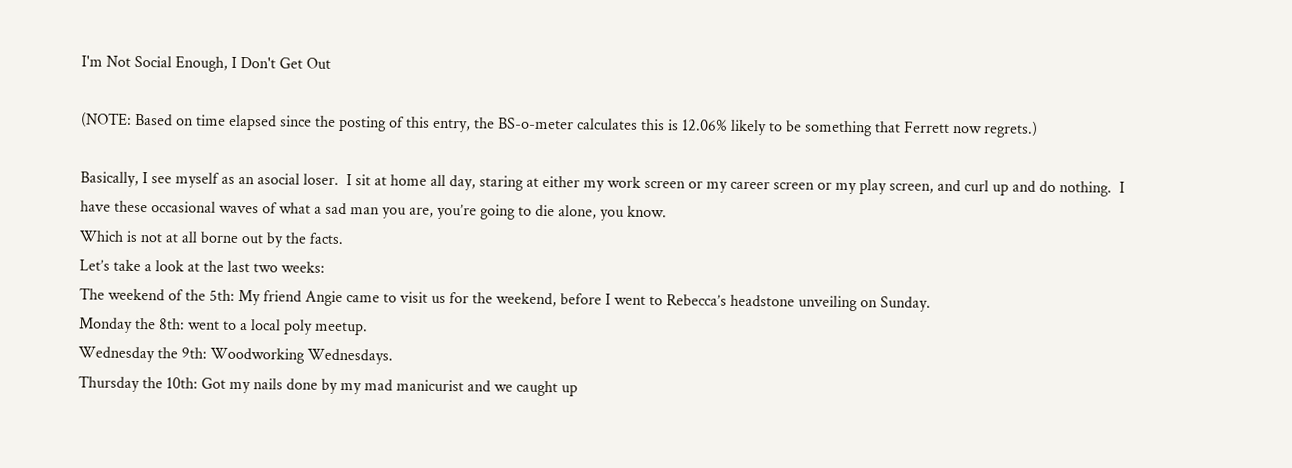I'm Not Social Enough, I Don't Get Out

(NOTE: Based on time elapsed since the posting of this entry, the BS-o-meter calculates this is 12.06% likely to be something that Ferrett now regrets.)

Basically, I see myself as an asocial loser.  I sit at home all day, staring at either my work screen or my career screen or my play screen, and curl up and do nothing.  I have these occasional waves of what a sad man you are, you’re going to die alone, you know.
Which is not at all borne out by the facts.
Let’s take a look at the last two weeks:
The weekend of the 5th: My friend Angie came to visit us for the weekend, before I went to Rebecca’s headstone unveiling on Sunday.
Monday the 8th: went to a local poly meetup.
Wednesday the 9th: Woodworking Wednesdays.
Thursday the 10th: Got my nails done by my mad manicurist and we caught up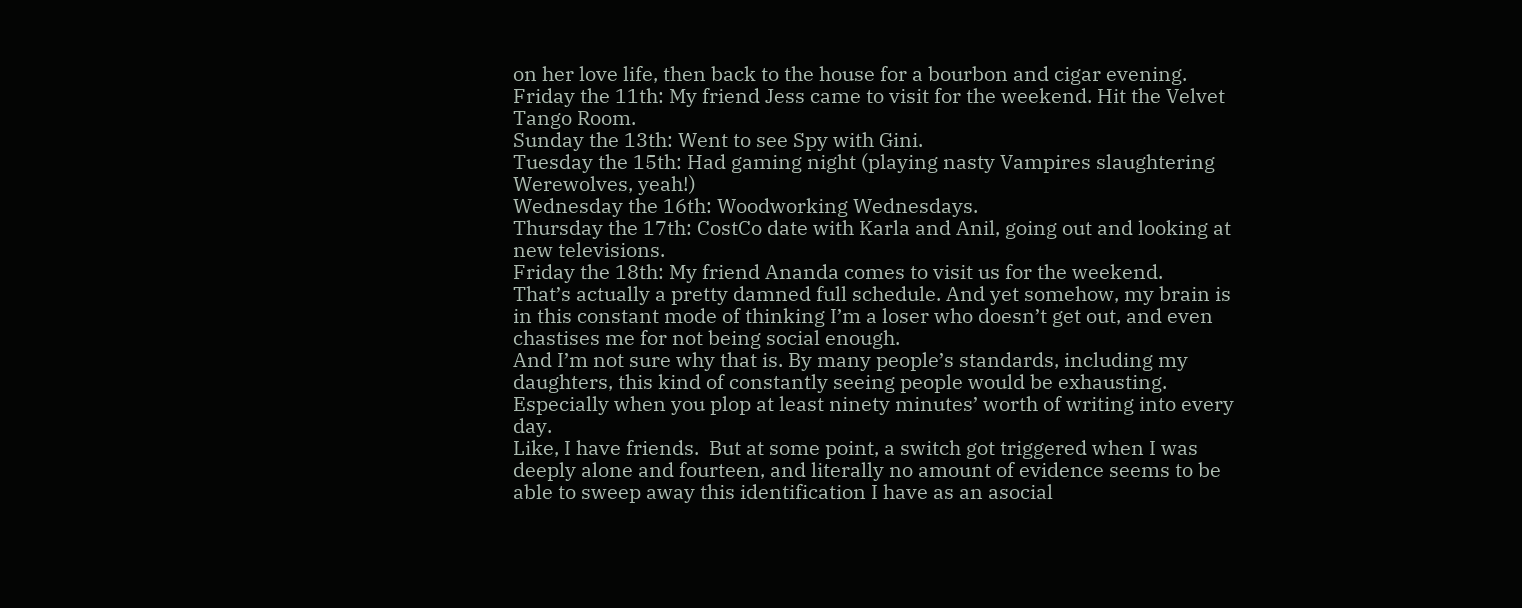on her love life, then back to the house for a bourbon and cigar evening.
Friday the 11th: My friend Jess came to visit for the weekend. Hit the Velvet Tango Room.
Sunday the 13th: Went to see Spy with Gini.
Tuesday the 15th: Had gaming night (playing nasty Vampires slaughtering Werewolves, yeah!)
Wednesday the 16th: Woodworking Wednesdays.
Thursday the 17th: CostCo date with Karla and Anil, going out and looking at new televisions.
Friday the 18th: My friend Ananda comes to visit us for the weekend.
That’s actually a pretty damned full schedule. And yet somehow, my brain is in this constant mode of thinking I’m a loser who doesn’t get out, and even chastises me for not being social enough.
And I’m not sure why that is. By many people’s standards, including my daughters, this kind of constantly seeing people would be exhausting.  Especially when you plop at least ninety minutes’ worth of writing into every day.
Like, I have friends.  But at some point, a switch got triggered when I was deeply alone and fourteen, and literally no amount of evidence seems to be able to sweep away this identification I have as an asocial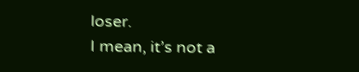loser.
I mean, it’s not a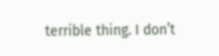terrible thing. I don’t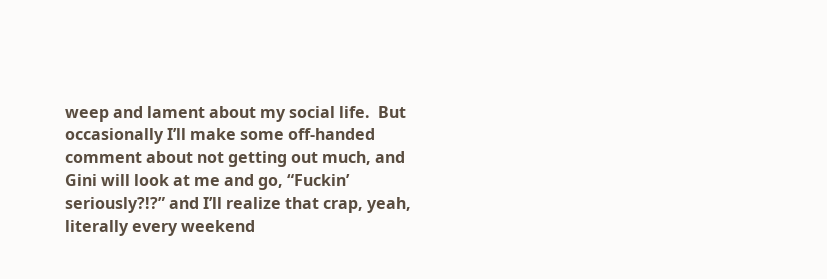weep and lament about my social life.  But occasionally I’ll make some off-handed comment about not getting out much, and Gini will look at me and go, “Fuckin’ seriously?!?” and I’ll realize that crap, yeah, literally every weekend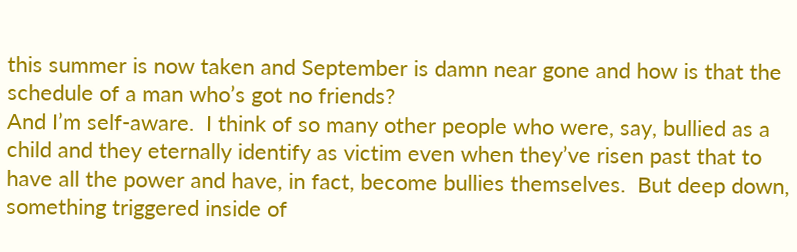this summer is now taken and September is damn near gone and how is that the schedule of a man who’s got no friends?
And I’m self-aware.  I think of so many other people who were, say, bullied as a child and they eternally identify as victim even when they’ve risen past that to have all the power and have, in fact, become bullies themselves.  But deep down, something triggered inside of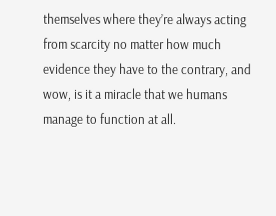themselves where they’re always acting from scarcity no matter how much evidence they have to the contrary, and wow, is it a miracle that we humans manage to function at all.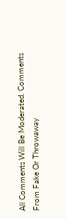All Comments Will Be Moderated. Comments From Fake Or Throwaway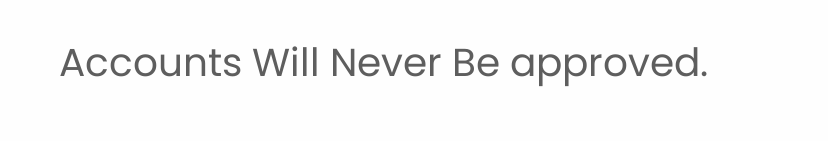Accounts Will Never Be approved.